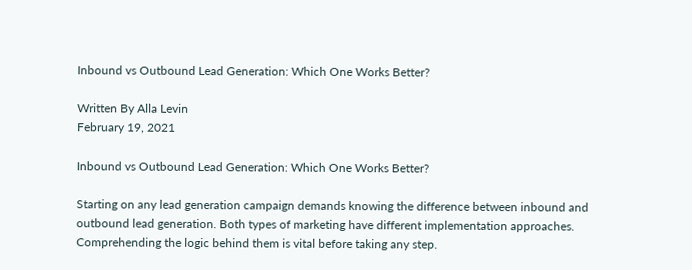Inbound vs Outbound Lead Generation: Which One Works Better?

Written By Alla Levin
February 19, 2021

Inbound vs Outbound Lead Generation: Which One Works Better?

Starting on any lead generation campaign demands knowing the difference between inbound and outbound lead generation. Both types of marketing have different implementation approaches. Comprehending the logic behind them is vital before taking any step.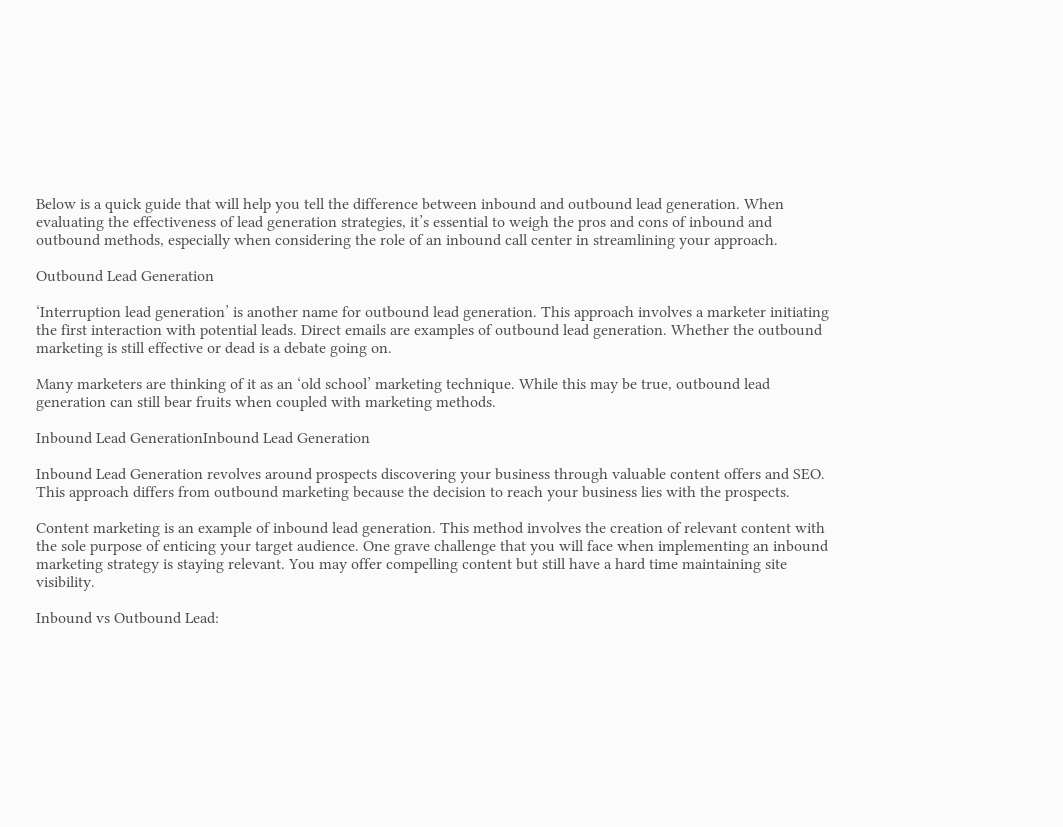Below is a quick guide that will help you tell the difference between inbound and outbound lead generation. When evaluating the effectiveness of lead generation strategies, it’s essential to weigh the pros and cons of inbound and outbound methods, especially when considering the role of an inbound call center in streamlining your approach.

Outbound Lead Generation

‘Interruption lead generation’ is another name for outbound lead generation. This approach involves a marketer initiating the first interaction with potential leads. Direct emails are examples of outbound lead generation. Whether the outbound marketing is still effective or dead is a debate going on.

Many marketers are thinking of it as an ‘old school’ marketing technique. While this may be true, outbound lead generation can still bear fruits when coupled with marketing methods.

Inbound Lead GenerationInbound Lead Generation

Inbound Lead Generation revolves around prospects discovering your business through valuable content offers and SEO. This approach differs from outbound marketing because the decision to reach your business lies with the prospects.

Content marketing is an example of inbound lead generation. This method involves the creation of relevant content with the sole purpose of enticing your target audience. One grave challenge that you will face when implementing an inbound marketing strategy is staying relevant. You may offer compelling content but still have a hard time maintaining site visibility.

Inbound vs Outbound Lead: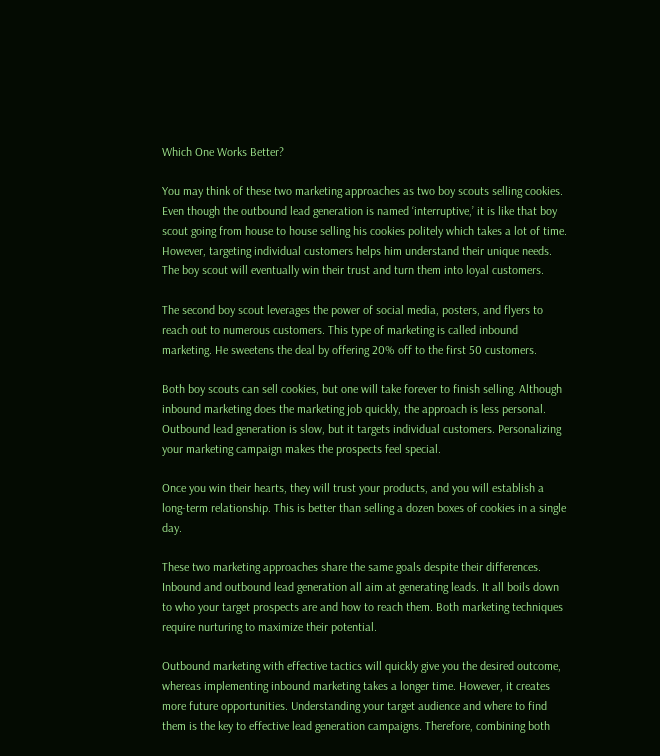Which One Works Better?

You may think of these two marketing approaches as two boy scouts selling cookies. Even though the outbound lead generation is named ‘interruptive,’ it is like that boy scout going from house to house selling his cookies politely which takes a lot of time. However, targeting individual customers helps him understand their unique needs. The boy scout will eventually win their trust and turn them into loyal customers.

The second boy scout leverages the power of social media, posters, and flyers to reach out to numerous customers. This type of marketing is called inbound marketing. He sweetens the deal by offering 20% off to the first 50 customers.

Both boy scouts can sell cookies, but one will take forever to finish selling. Although inbound marketing does the marketing job quickly, the approach is less personal. Outbound lead generation is slow, but it targets individual customers. Personalizing your marketing campaign makes the prospects feel special.

Once you win their hearts, they will trust your products, and you will establish a long-term relationship. This is better than selling a dozen boxes of cookies in a single day.

These two marketing approaches share the same goals despite their differences. Inbound and outbound lead generation all aim at generating leads. It all boils down to who your target prospects are and how to reach them. Both marketing techniques require nurturing to maximize their potential.

Outbound marketing with effective tactics will quickly give you the desired outcome, whereas implementing inbound marketing takes a longer time. However, it creates more future opportunities. Understanding your target audience and where to find them is the key to effective lead generation campaigns. Therefore, combining both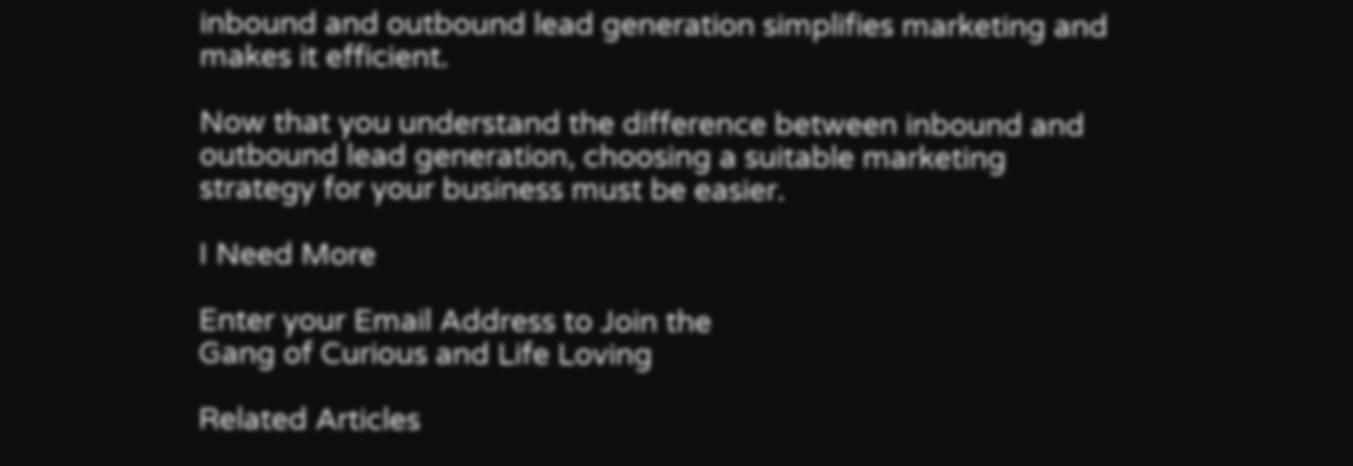inbound and outbound lead generation simplifies marketing and makes it efficient.

Now that you understand the difference between inbound and outbound lead generation, choosing a suitable marketing strategy for your business must be easier.

I Need More

Enter your Email Address to Join the
Gang of Curious and Life Loving

Related Articles